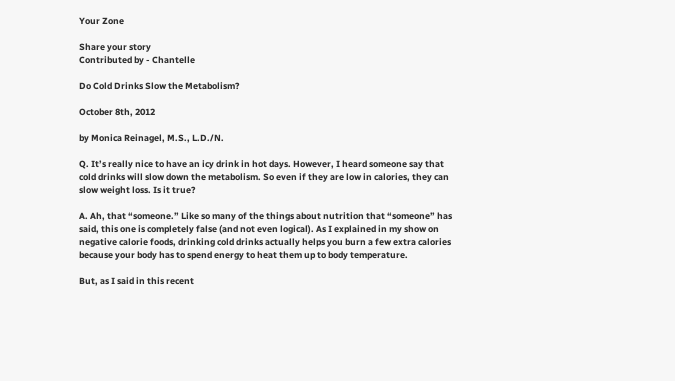Your Zone

Share your story
Contributed by - Chantelle

Do Cold Drinks Slow the Metabolism?

October 8th, 2012

by Monica Reinagel, M.S., L.D./N.

Q. It’s really nice to have an icy drink in hot days. However, I heard someone say that cold drinks will slow down the metabolism. So even if they are low in calories, they can slow weight loss. Is it true?

A. Ah, that “someone.” Like so many of the things about nutrition that “someone” has said, this one is completely false (and not even logical). As I explained in my show on negative calorie foods, drinking cold drinks actually helps you burn a few extra calories because your body has to spend energy to heat them up to body temperature.

But, as I said in this recent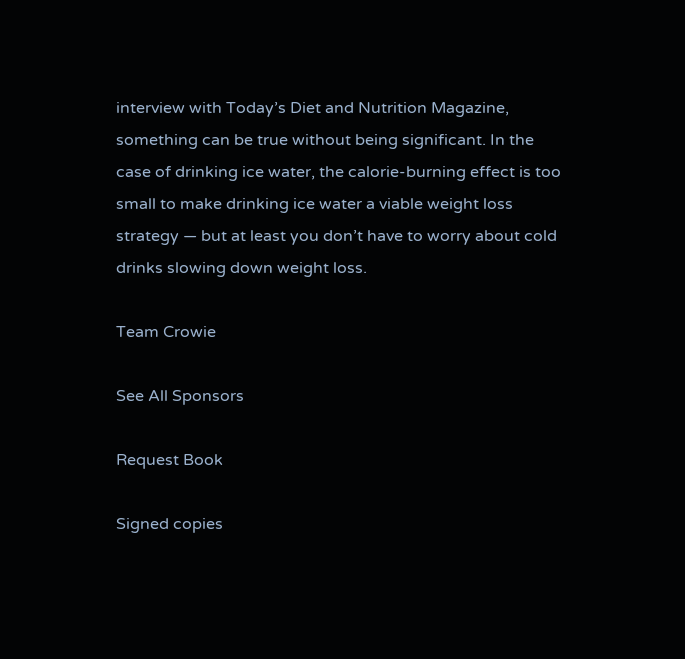interview with Today’s Diet and Nutrition Magazine, something can be true without being significant. In the case of drinking ice water, the calorie-burning effect is too small to make drinking ice water a viable weight loss strategy — but at least you don’t have to worry about cold drinks slowing down weight loss.

Team Crowie

See All Sponsors

Request Book

Signed copies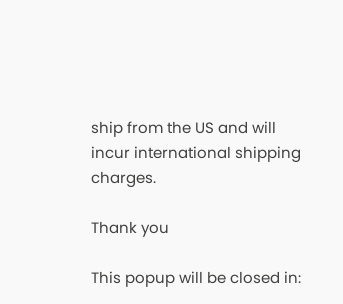ship from the US and will incur international shipping charges.

Thank you

This popup will be closed in: